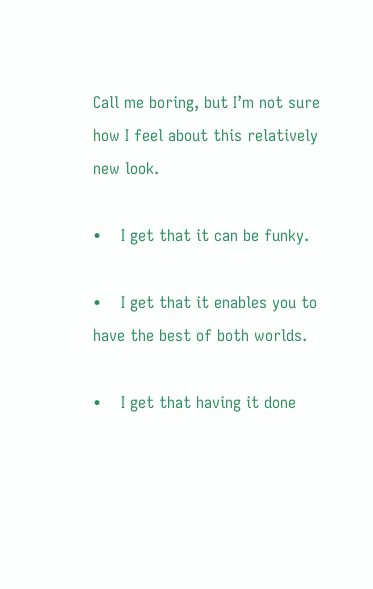Call me boring, but I’m not sure how I feel about this relatively new look.

•    I get that it can be funky.

•    I get that it enables you to have the best of both worlds.

•    I get that having it done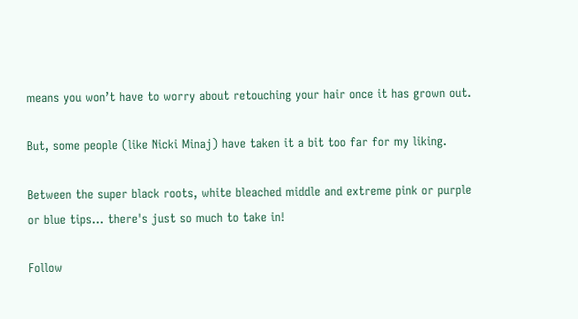means you won’t have to worry about retouching your hair once it has grown out.

But, some people (like Nicki Minaj) have taken it a bit too far for my liking.

Between the super black roots, white bleached middle and extreme pink or purple or blue tips… there's just so much to take in!

Follow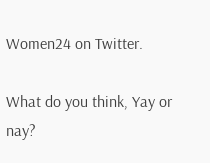Women24 on Twitter.

What do you think, Yay or nay?